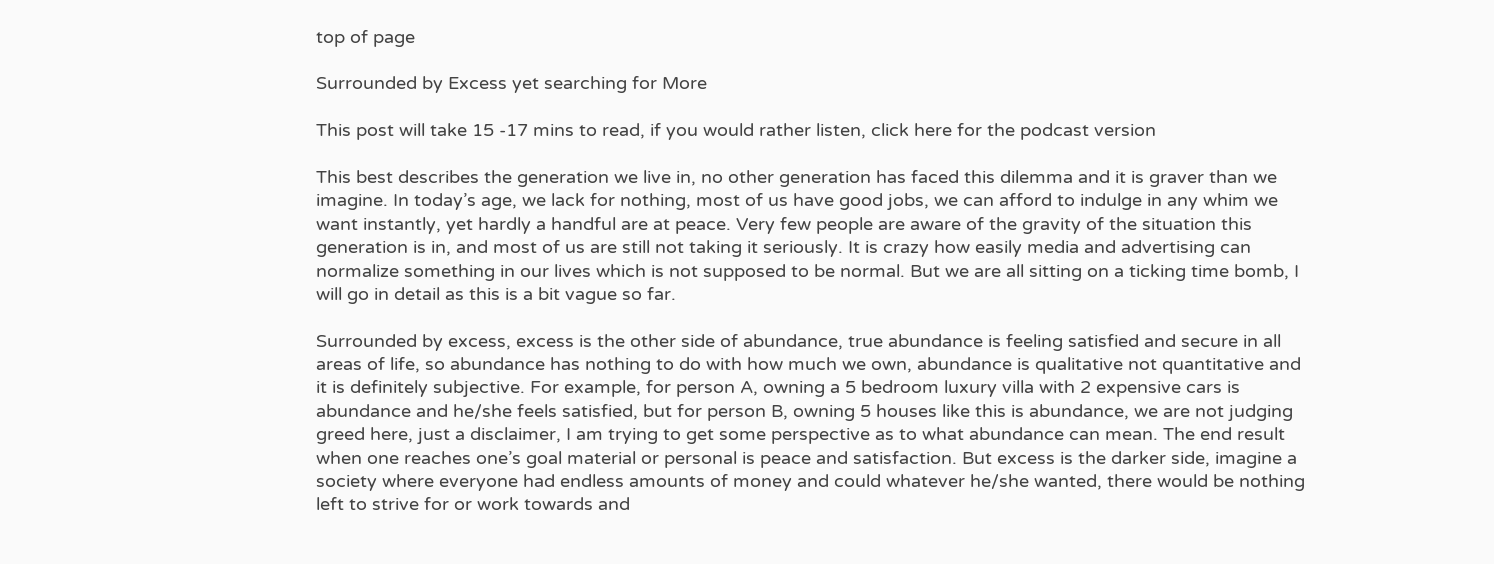top of page

Surrounded by Excess yet searching for More

This post will take 15 -17 mins to read, if you would rather listen, click here for the podcast version

This best describes the generation we live in, no other generation has faced this dilemma and it is graver than we imagine. In today’s age, we lack for nothing, most of us have good jobs, we can afford to indulge in any whim we want instantly, yet hardly a handful are at peace. Very few people are aware of the gravity of the situation this generation is in, and most of us are still not taking it seriously. It is crazy how easily media and advertising can normalize something in our lives which is not supposed to be normal. But we are all sitting on a ticking time bomb, I will go in detail as this is a bit vague so far.

Surrounded by excess, excess is the other side of abundance, true abundance is feeling satisfied and secure in all areas of life, so abundance has nothing to do with how much we own, abundance is qualitative not quantitative and it is definitely subjective. For example, for person A, owning a 5 bedroom luxury villa with 2 expensive cars is abundance and he/she feels satisfied, but for person B, owning 5 houses like this is abundance, we are not judging greed here, just a disclaimer, I am trying to get some perspective as to what abundance can mean. The end result when one reaches one’s goal material or personal is peace and satisfaction. But excess is the darker side, imagine a society where everyone had endless amounts of money and could whatever he/she wanted, there would be nothing left to strive for or work towards and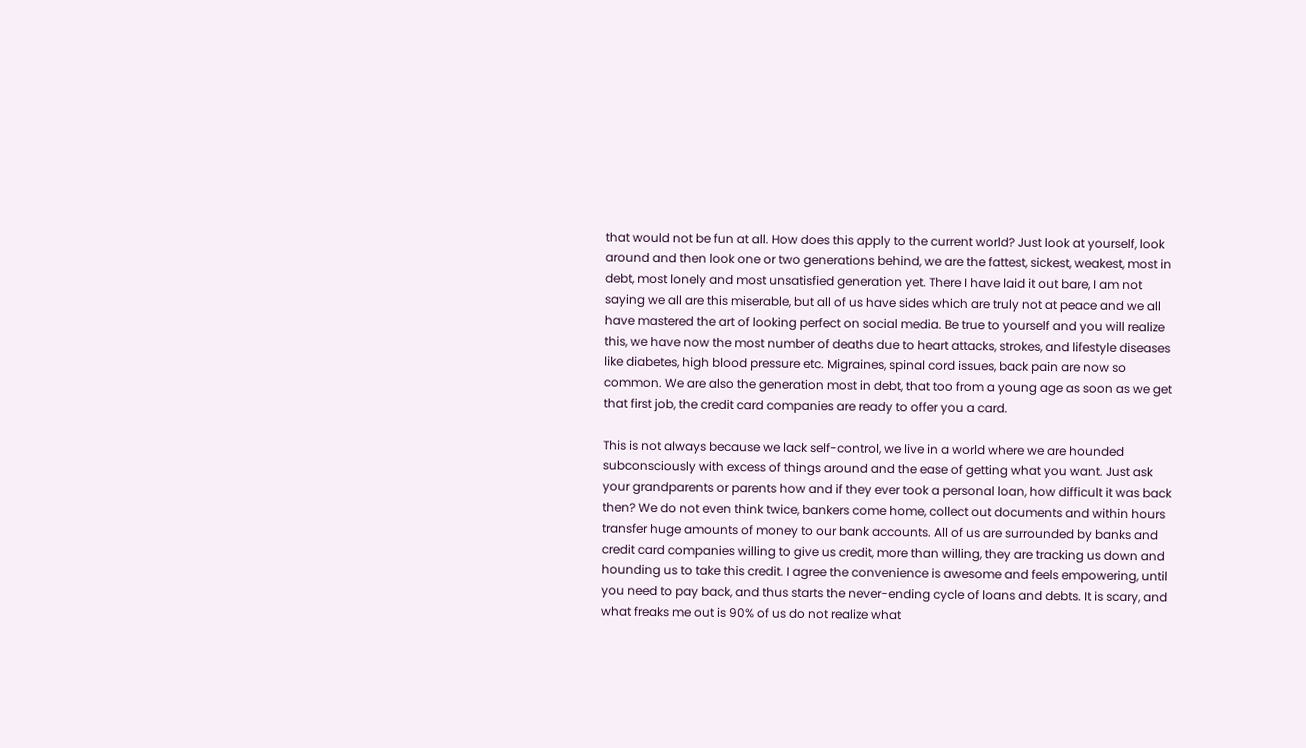that would not be fun at all. How does this apply to the current world? Just look at yourself, look around and then look one or two generations behind, we are the fattest, sickest, weakest, most in debt, most lonely and most unsatisfied generation yet. There I have laid it out bare, I am not saying we all are this miserable, but all of us have sides which are truly not at peace and we all have mastered the art of looking perfect on social media. Be true to yourself and you will realize this, we have now the most number of deaths due to heart attacks, strokes, and lifestyle diseases like diabetes, high blood pressure etc. Migraines, spinal cord issues, back pain are now so common. We are also the generation most in debt, that too from a young age as soon as we get that first job, the credit card companies are ready to offer you a card.

This is not always because we lack self-control, we live in a world where we are hounded subconsciously with excess of things around and the ease of getting what you want. Just ask your grandparents or parents how and if they ever took a personal loan, how difficult it was back then? We do not even think twice, bankers come home, collect out documents and within hours transfer huge amounts of money to our bank accounts. All of us are surrounded by banks and credit card companies willing to give us credit, more than willing, they are tracking us down and hounding us to take this credit. I agree the convenience is awesome and feels empowering, until you need to pay back, and thus starts the never-ending cycle of loans and debts. It is scary, and what freaks me out is 90% of us do not realize what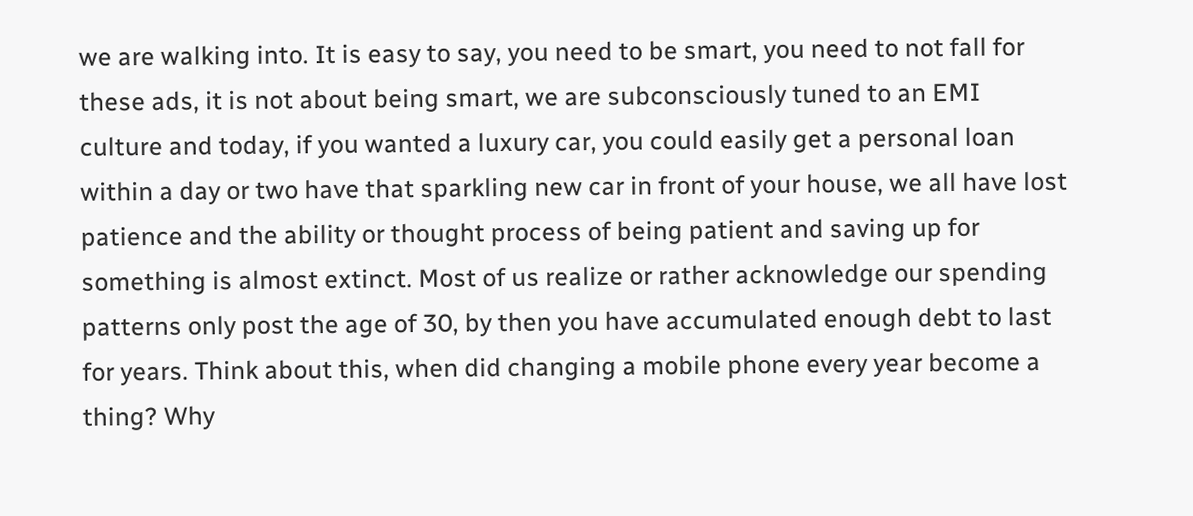we are walking into. It is easy to say, you need to be smart, you need to not fall for these ads, it is not about being smart, we are subconsciously tuned to an EMI culture and today, if you wanted a luxury car, you could easily get a personal loan within a day or two have that sparkling new car in front of your house, we all have lost patience and the ability or thought process of being patient and saving up for something is almost extinct. Most of us realize or rather acknowledge our spending patterns only post the age of 30, by then you have accumulated enough debt to last for years. Think about this, when did changing a mobile phone every year become a thing? Why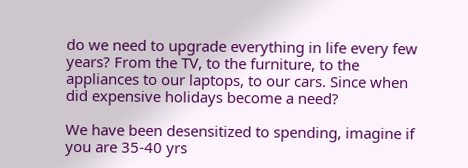do we need to upgrade everything in life every few years? From the TV, to the furniture, to the appliances to our laptops, to our cars. Since when did expensive holidays become a need?

We have been desensitized to spending, imagine if you are 35-40 yrs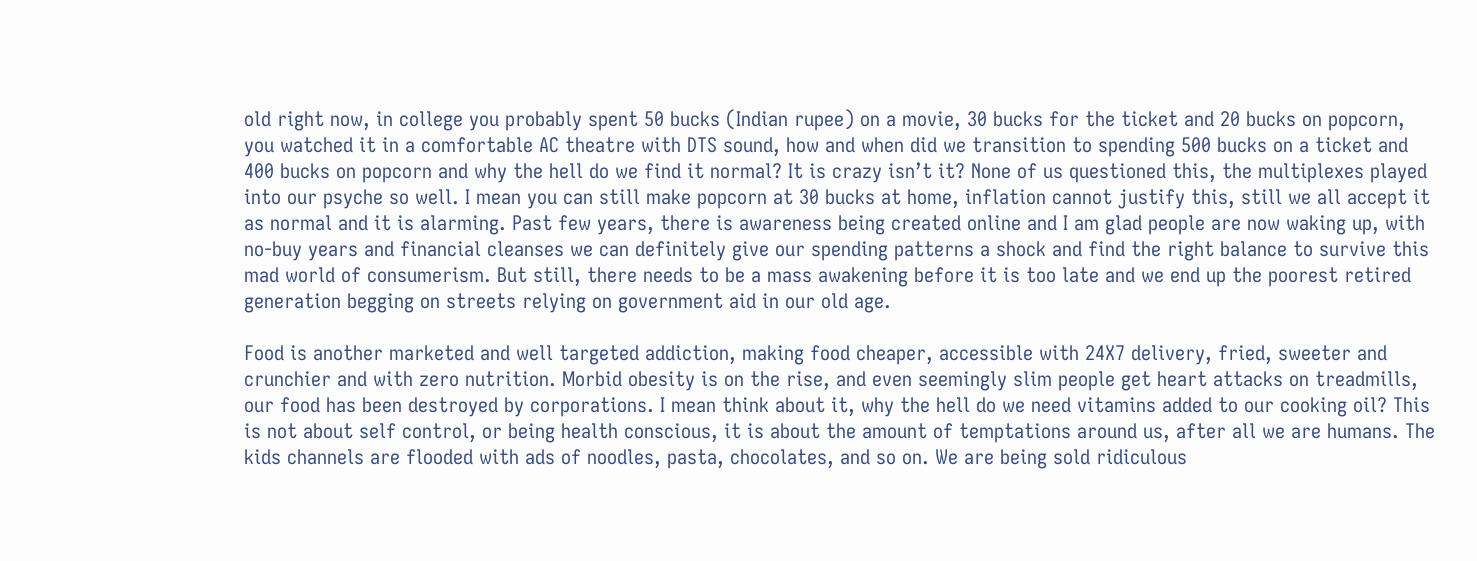old right now, in college you probably spent 50 bucks (Indian rupee) on a movie, 30 bucks for the ticket and 20 bucks on popcorn, you watched it in a comfortable AC theatre with DTS sound, how and when did we transition to spending 500 bucks on a ticket and 400 bucks on popcorn and why the hell do we find it normal? It is crazy isn’t it? None of us questioned this, the multiplexes played into our psyche so well. I mean you can still make popcorn at 30 bucks at home, inflation cannot justify this, still we all accept it as normal and it is alarming. Past few years, there is awareness being created online and I am glad people are now waking up, with no-buy years and financial cleanses we can definitely give our spending patterns a shock and find the right balance to survive this mad world of consumerism. But still, there needs to be a mass awakening before it is too late and we end up the poorest retired generation begging on streets relying on government aid in our old age.

Food is another marketed and well targeted addiction, making food cheaper, accessible with 24X7 delivery, fried, sweeter and crunchier and with zero nutrition. Morbid obesity is on the rise, and even seemingly slim people get heart attacks on treadmills, our food has been destroyed by corporations. I mean think about it, why the hell do we need vitamins added to our cooking oil? This is not about self control, or being health conscious, it is about the amount of temptations around us, after all we are humans. The kids channels are flooded with ads of noodles, pasta, chocolates, and so on. We are being sold ridiculous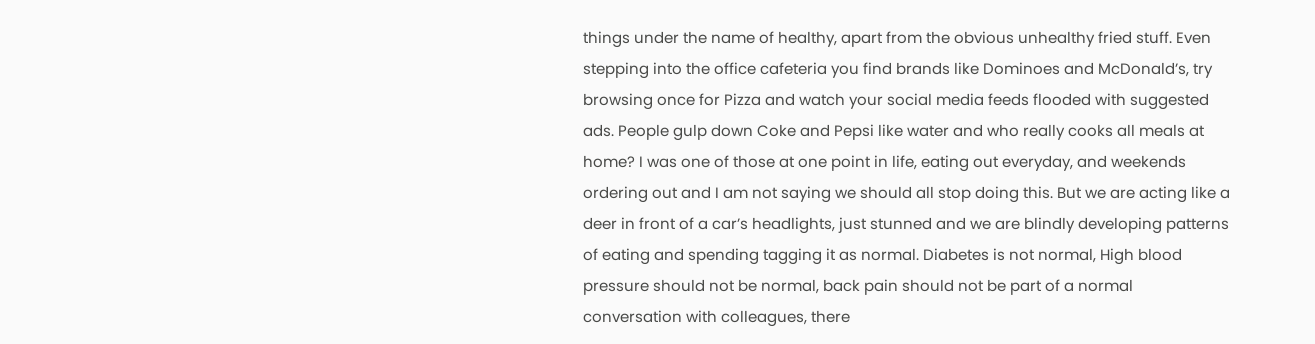things under the name of healthy, apart from the obvious unhealthy fried stuff. Even stepping into the office cafeteria you find brands like Dominoes and McDonald’s, try browsing once for Pizza and watch your social media feeds flooded with suggested ads. People gulp down Coke and Pepsi like water and who really cooks all meals at home? I was one of those at one point in life, eating out everyday, and weekends ordering out and I am not saying we should all stop doing this. But we are acting like a deer in front of a car’s headlights, just stunned and we are blindly developing patterns of eating and spending tagging it as normal. Diabetes is not normal, High blood pressure should not be normal, back pain should not be part of a normal conversation with colleagues, there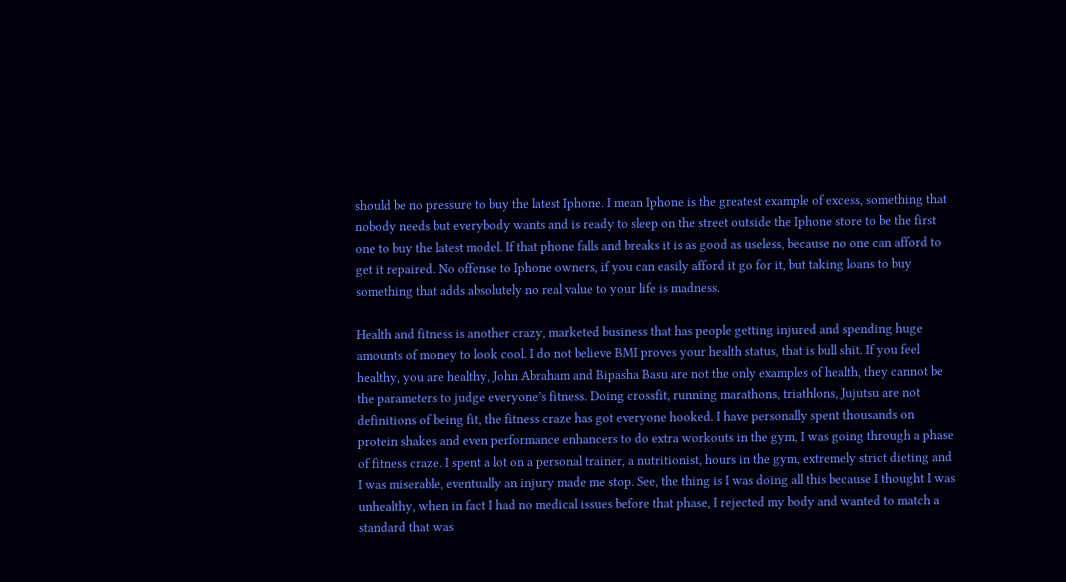should be no pressure to buy the latest Iphone. I mean Iphone is the greatest example of excess, something that nobody needs but everybody wants and is ready to sleep on the street outside the Iphone store to be the first one to buy the latest model. If that phone falls and breaks it is as good as useless, because no one can afford to get it repaired. No offense to Iphone owners, if you can easily afford it go for it, but taking loans to buy something that adds absolutely no real value to your life is madness.

Health and fitness is another crazy, marketed business that has people getting injured and spending huge amounts of money to look cool. I do not believe BMI proves your health status, that is bull shit. If you feel healthy, you are healthy, John Abraham and Bipasha Basu are not the only examples of health, they cannot be the parameters to judge everyone’s fitness. Doing crossfit, running marathons, triathlons, Jujutsu are not definitions of being fit, the fitness craze has got everyone hooked. I have personally spent thousands on protein shakes and even performance enhancers to do extra workouts in the gym, I was going through a phase of fitness craze. I spent a lot on a personal trainer, a nutritionist, hours in the gym, extremely strict dieting and I was miserable, eventually an injury made me stop. See, the thing is I was doing all this because I thought I was unhealthy, when in fact I had no medical issues before that phase, I rejected my body and wanted to match a standard that was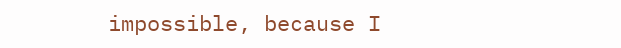impossible, because I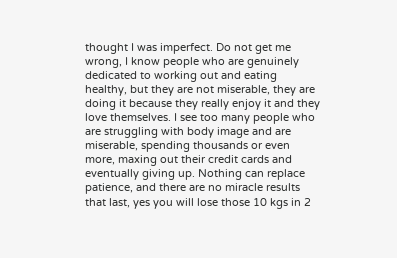thought I was imperfect. Do not get me wrong, I know people who are genuinely dedicated to working out and eating healthy, but they are not miserable, they are doing it because they really enjoy it and they love themselves. I see too many people who are struggling with body image and are miserable, spending thousands or even more, maxing out their credit cards and eventually giving up. Nothing can replace patience, and there are no miracle results that last, yes you will lose those 10 kgs in 2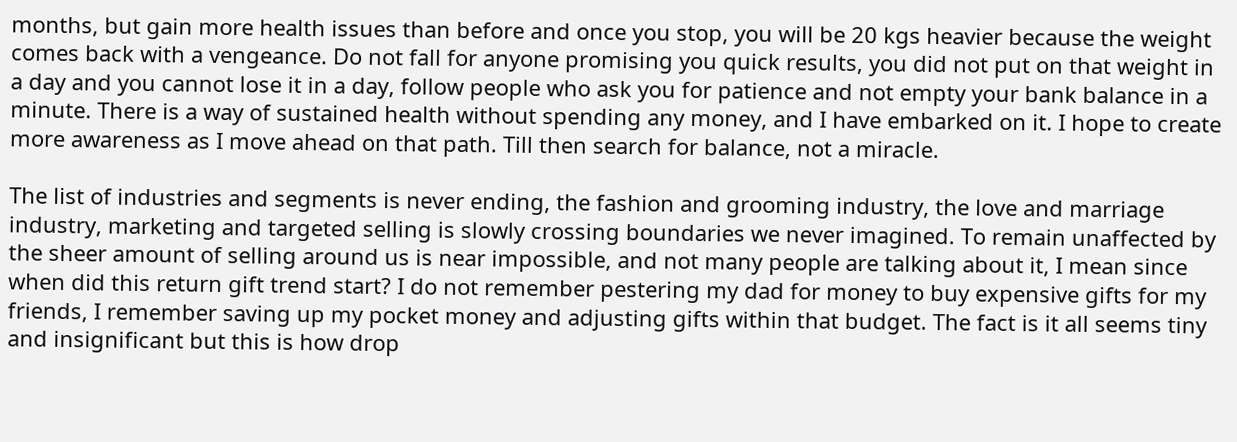months, but gain more health issues than before and once you stop, you will be 20 kgs heavier because the weight comes back with a vengeance. Do not fall for anyone promising you quick results, you did not put on that weight in a day and you cannot lose it in a day, follow people who ask you for patience and not empty your bank balance in a minute. There is a way of sustained health without spending any money, and I have embarked on it. I hope to create more awareness as I move ahead on that path. Till then search for balance, not a miracle.

The list of industries and segments is never ending, the fashion and grooming industry, the love and marriage industry, marketing and targeted selling is slowly crossing boundaries we never imagined. To remain unaffected by the sheer amount of selling around us is near impossible, and not many people are talking about it, I mean since when did this return gift trend start? I do not remember pestering my dad for money to buy expensive gifts for my friends, I remember saving up my pocket money and adjusting gifts within that budget. The fact is it all seems tiny and insignificant but this is how drop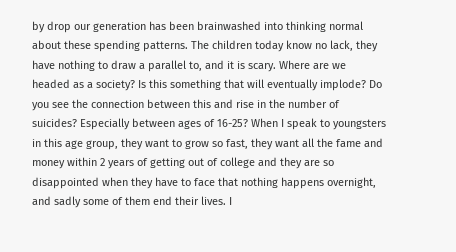by drop our generation has been brainwashed into thinking normal about these spending patterns. The children today know no lack, they have nothing to draw a parallel to, and it is scary. Where are we headed as a society? Is this something that will eventually implode? Do you see the connection between this and rise in the number of suicides? Especially between ages of 16-25? When I speak to youngsters in this age group, they want to grow so fast, they want all the fame and money within 2 years of getting out of college and they are so disappointed when they have to face that nothing happens overnight, and sadly some of them end their lives. I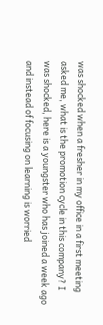was shocked when a fresher in my office in a first meeting asked me, what is the promotion cycle in this company? I was shocked, here is a youngster who has joined a week ago and instead of focusing on learning is worried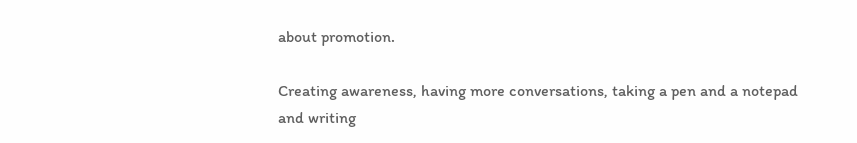about promotion.

Creating awareness, having more conversations, taking a pen and a notepad and writing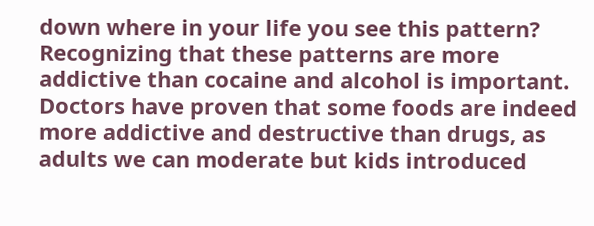down where in your life you see this pattern? Recognizing that these patterns are more addictive than cocaine and alcohol is important. Doctors have proven that some foods are indeed more addictive and destructive than drugs, as adults we can moderate but kids introduced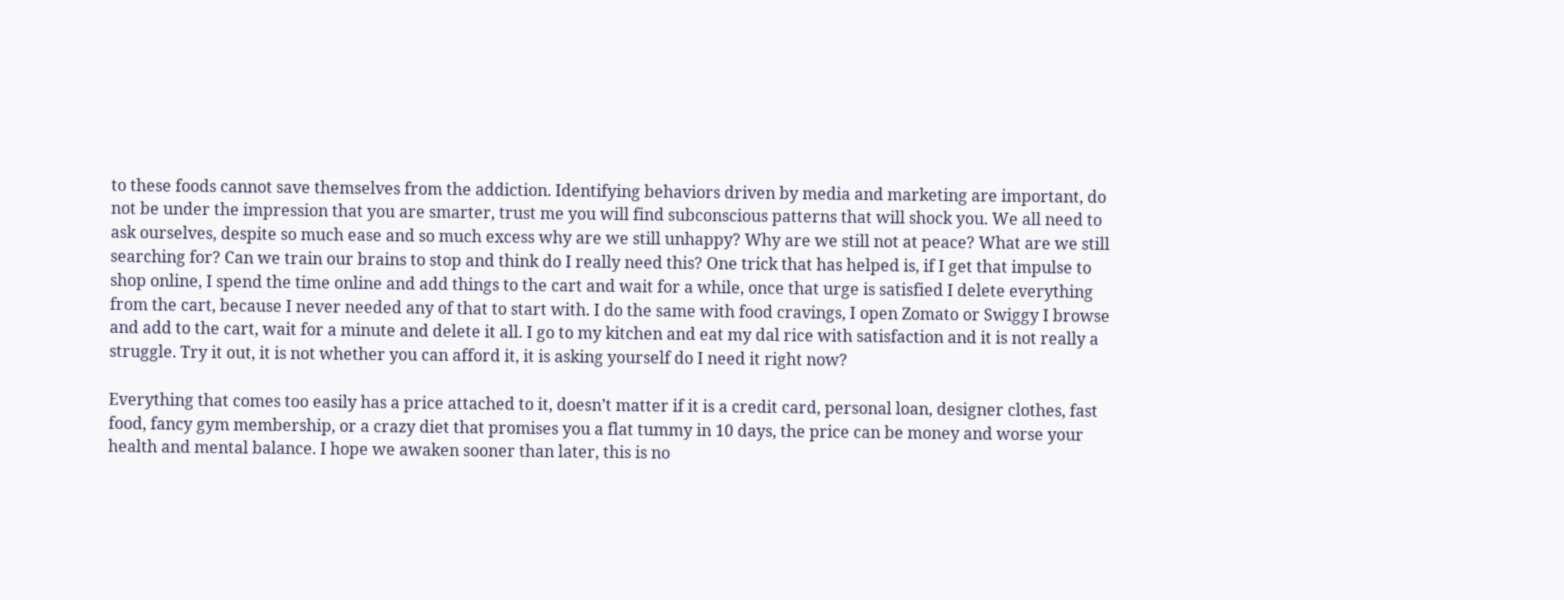to these foods cannot save themselves from the addiction. Identifying behaviors driven by media and marketing are important, do not be under the impression that you are smarter, trust me you will find subconscious patterns that will shock you. We all need to ask ourselves, despite so much ease and so much excess why are we still unhappy? Why are we still not at peace? What are we still searching for? Can we train our brains to stop and think do I really need this? One trick that has helped is, if I get that impulse to shop online, I spend the time online and add things to the cart and wait for a while, once that urge is satisfied I delete everything from the cart, because I never needed any of that to start with. I do the same with food cravings, I open Zomato or Swiggy I browse and add to the cart, wait for a minute and delete it all. I go to my kitchen and eat my dal rice with satisfaction and it is not really a struggle. Try it out, it is not whether you can afford it, it is asking yourself do I need it right now?

Everything that comes too easily has a price attached to it, doesn’t matter if it is a credit card, personal loan, designer clothes, fast food, fancy gym membership, or a crazy diet that promises you a flat tummy in 10 days, the price can be money and worse your health and mental balance. I hope we awaken sooner than later, this is no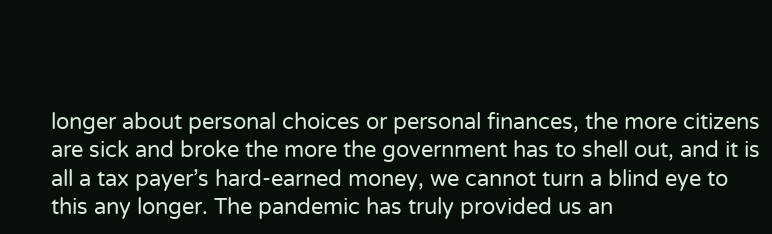longer about personal choices or personal finances, the more citizens are sick and broke the more the government has to shell out, and it is all a tax payer’s hard-earned money, we cannot turn a blind eye to this any longer. The pandemic has truly provided us an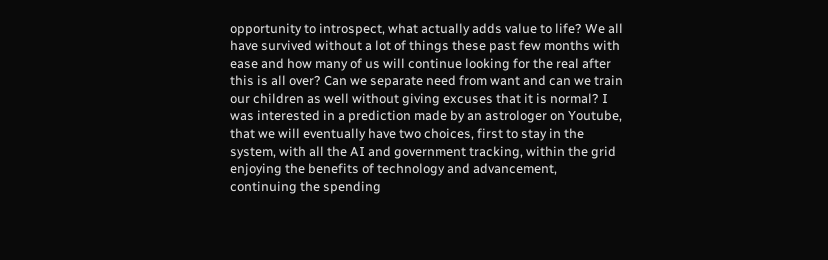opportunity to introspect, what actually adds value to life? We all have survived without a lot of things these past few months with ease and how many of us will continue looking for the real after this is all over? Can we separate need from want and can we train our children as well without giving excuses that it is normal? I was interested in a prediction made by an astrologer on Youtube, that we will eventually have two choices, first to stay in the system, with all the AI and government tracking, within the grid enjoying the benefits of technology and advancement, continuing the spending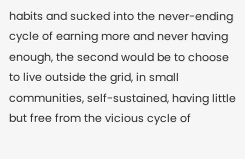habits and sucked into the never-ending cycle of earning more and never having enough, the second would be to choose to live outside the grid, in small communities, self-sustained, having little but free from the vicious cycle of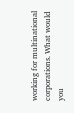working for multinational corporations. What would you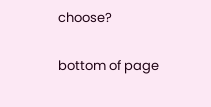choose?


bottom of page